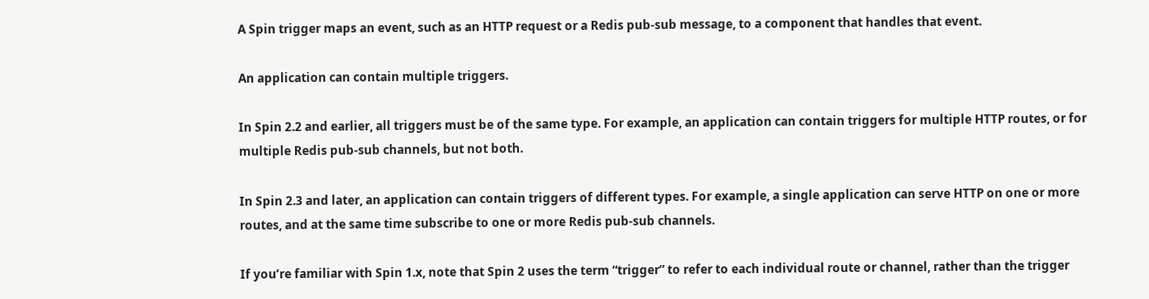A Spin trigger maps an event, such as an HTTP request or a Redis pub-sub message, to a component that handles that event.

An application can contain multiple triggers.

In Spin 2.2 and earlier, all triggers must be of the same type. For example, an application can contain triggers for multiple HTTP routes, or for multiple Redis pub-sub channels, but not both.

In Spin 2.3 and later, an application can contain triggers of different types. For example, a single application can serve HTTP on one or more routes, and at the same time subscribe to one or more Redis pub-sub channels.

If you’re familiar with Spin 1.x, note that Spin 2 uses the term “trigger” to refer to each individual route or channel, rather than the trigger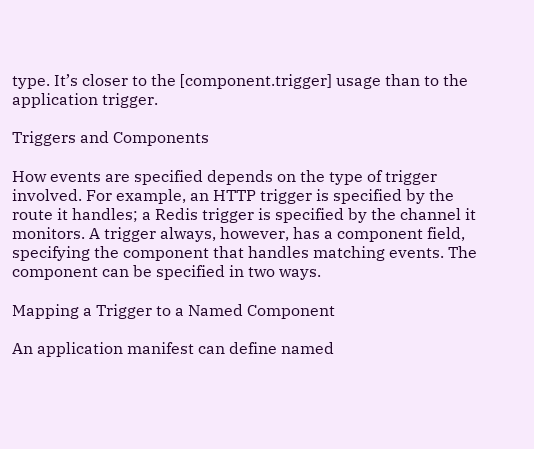type. It’s closer to the [component.trigger] usage than to the application trigger.

Triggers and Components

How events are specified depends on the type of trigger involved. For example, an HTTP trigger is specified by the route it handles; a Redis trigger is specified by the channel it monitors. A trigger always, however, has a component field, specifying the component that handles matching events. The component can be specified in two ways.

Mapping a Trigger to a Named Component

An application manifest can define named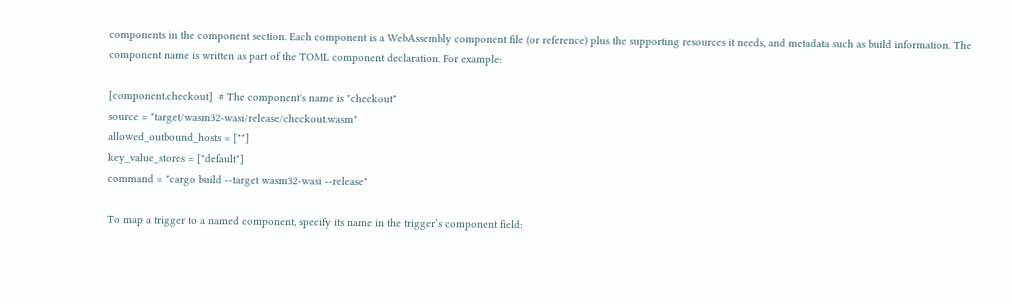components in the component section. Each component is a WebAssembly component file (or reference) plus the supporting resources it needs, and metadata such as build information. The component name is written as part of the TOML component declaration. For example:

[component.checkout]  # The component's name is "checkout"
source = "target/wasm32-wasi/release/checkout.wasm"
allowed_outbound_hosts = [""]
key_value_stores = ["default"]
command = "cargo build --target wasm32-wasi --release"

To map a trigger to a named component, specify its name in the trigger’s component field: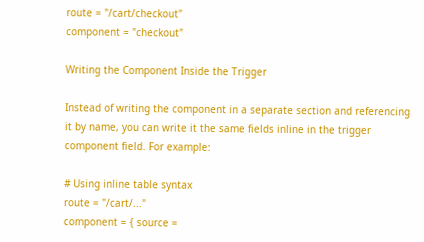route = "/cart/checkout"
component = "checkout"

Writing the Component Inside the Trigger

Instead of writing the component in a separate section and referencing it by name, you can write it the same fields inline in the trigger component field. For example:

# Using inline table syntax
route = "/cart/..."
component = { source =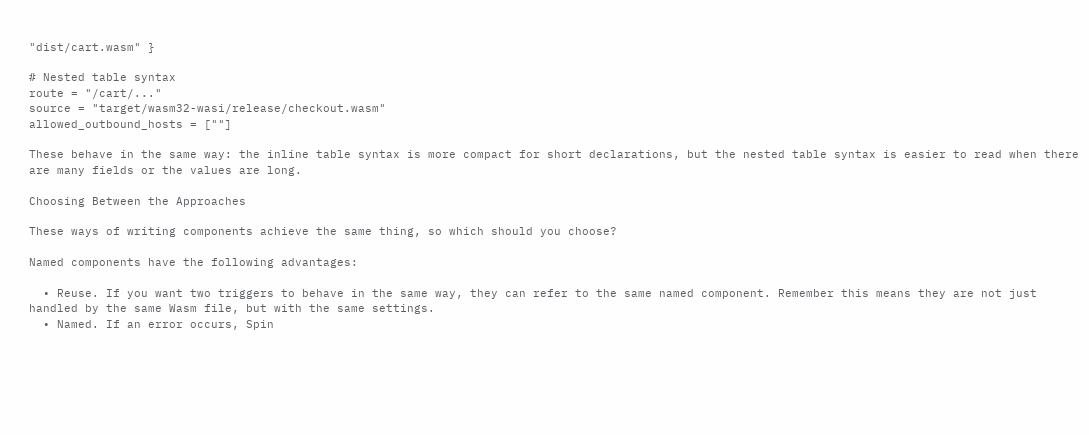"dist/cart.wasm" }

# Nested table syntax
route = "/cart/..."
source = "target/wasm32-wasi/release/checkout.wasm"
allowed_outbound_hosts = [""]

These behave in the same way: the inline table syntax is more compact for short declarations, but the nested table syntax is easier to read when there are many fields or the values are long.

Choosing Between the Approaches

These ways of writing components achieve the same thing, so which should you choose?

Named components have the following advantages:

  • Reuse. If you want two triggers to behave in the same way, they can refer to the same named component. Remember this means they are not just handled by the same Wasm file, but with the same settings.
  • Named. If an error occurs, Spin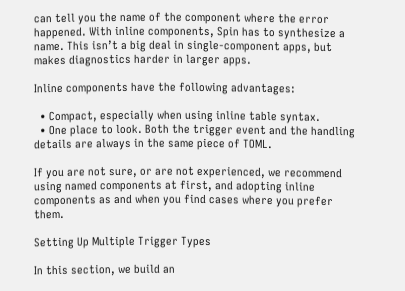can tell you the name of the component where the error happened. With inline components, Spin has to synthesize a name. This isn’t a big deal in single-component apps, but makes diagnostics harder in larger apps.

Inline components have the following advantages:

  • Compact, especially when using inline table syntax.
  • One place to look. Both the trigger event and the handling details are always in the same piece of TOML.

If you are not sure, or are not experienced, we recommend using named components at first, and adopting inline components as and when you find cases where you prefer them.

Setting Up Multiple Trigger Types

In this section, we build an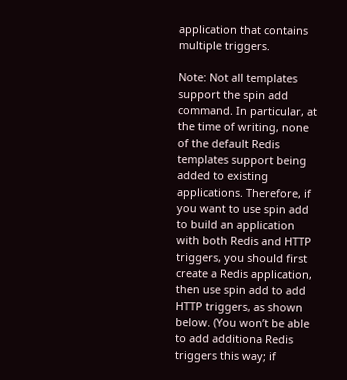application that contains multiple triggers.

Note: Not all templates support the spin add command. In particular, at the time of writing, none of the default Redis templates support being added to existing applications. Therefore, if you want to use spin add to build an application with both Redis and HTTP triggers, you should first create a Redis application, then use spin add to add HTTP triggers, as shown below. (You won’t be able to add additiona Redis triggers this way; if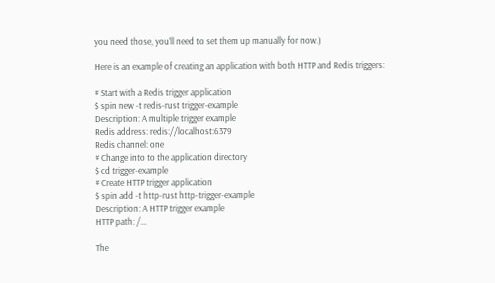you need those, you’ll need to set them up manually for now.)

Here is an example of creating an application with both HTTP and Redis triggers:

# Start with a Redis trigger application
$ spin new -t redis-rust trigger-example
Description: A multiple trigger example
Redis address: redis://localhost:6379
Redis channel: one
# Change into to the application directory
$ cd trigger-example
# Create HTTP trigger application
$ spin add -t http-rust http-trigger-example
Description: A HTTP trigger example
HTTP path: /...

The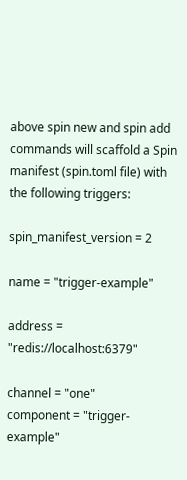above spin new and spin add commands will scaffold a Spin manifest (spin.toml file) with the following triggers:

spin_manifest_version = 2

name = "trigger-example"

address = "redis://localhost:6379"

channel = "one"
component = "trigger-example"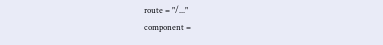route = "/..."
component =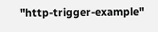"http-trigger-example"